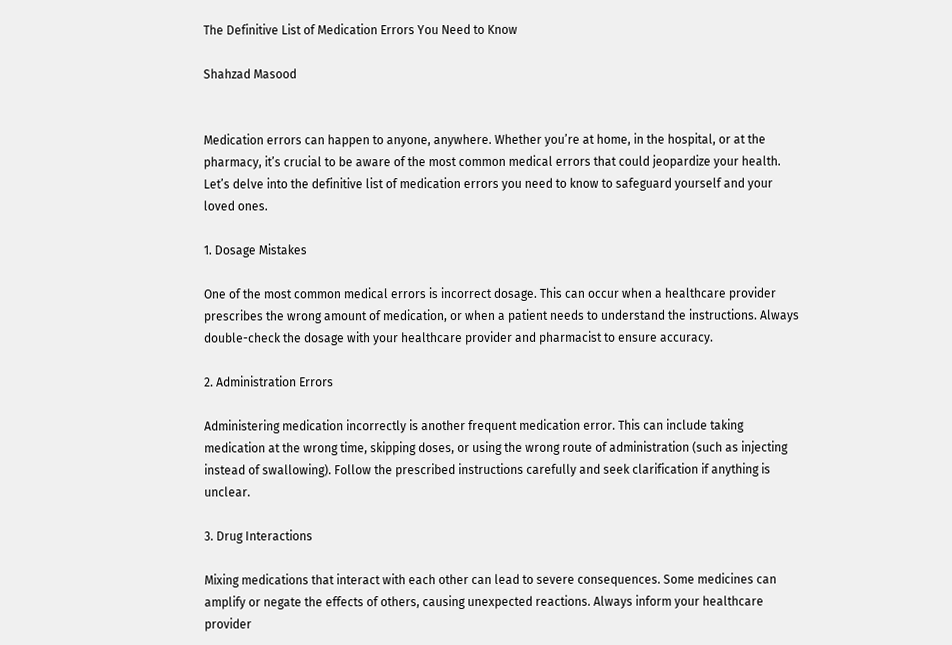The Definitive List of Medication Errors You Need to Know

Shahzad Masood


Medication errors can happen to anyone, anywhere. Whether you’re at home, in the hospital, or at the pharmacy, it’s crucial to be aware of the most common medical errors that could jeopardize your health. Let’s delve into the definitive list of medication errors you need to know to safeguard yourself and your loved ones.

1. Dosage Mistakes

One of the most common medical errors is incorrect dosage. This can occur when a healthcare provider prescribes the wrong amount of medication, or when a patient needs to understand the instructions. Always double-check the dosage with your healthcare provider and pharmacist to ensure accuracy.

2. Administration Errors

Administering medication incorrectly is another frequent medication error. This can include taking medication at the wrong time, skipping doses, or using the wrong route of administration (such as injecting instead of swallowing). Follow the prescribed instructions carefully and seek clarification if anything is unclear.

3. Drug Interactions

Mixing medications that interact with each other can lead to severe consequences. Some medicines can amplify or negate the effects of others, causing unexpected reactions. Always inform your healthcare provider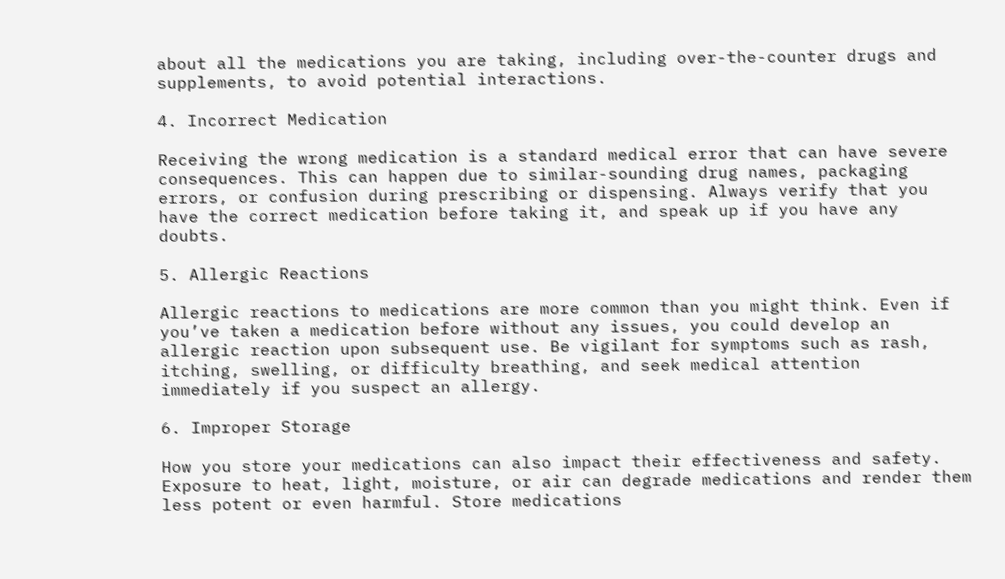about all the medications you are taking, including over-the-counter drugs and supplements, to avoid potential interactions.

4. Incorrect Medication

Receiving the wrong medication is a standard medical error that can have severe consequences. This can happen due to similar-sounding drug names, packaging errors, or confusion during prescribing or dispensing. Always verify that you have the correct medication before taking it, and speak up if you have any doubts.

5. Allergic Reactions

Allergic reactions to medications are more common than you might think. Even if you’ve taken a medication before without any issues, you could develop an allergic reaction upon subsequent use. Be vigilant for symptoms such as rash, itching, swelling, or difficulty breathing, and seek medical attention immediately if you suspect an allergy.

6. Improper Storage

How you store your medications can also impact their effectiveness and safety. Exposure to heat, light, moisture, or air can degrade medications and render them less potent or even harmful. Store medications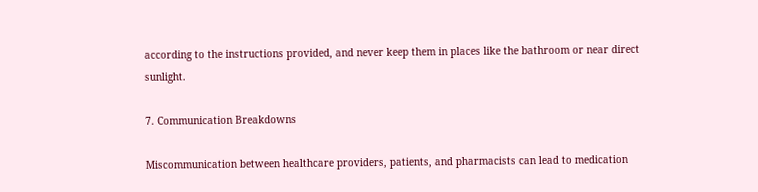according to the instructions provided, and never keep them in places like the bathroom or near direct sunlight.

7. Communication Breakdowns

Miscommunication between healthcare providers, patients, and pharmacists can lead to medication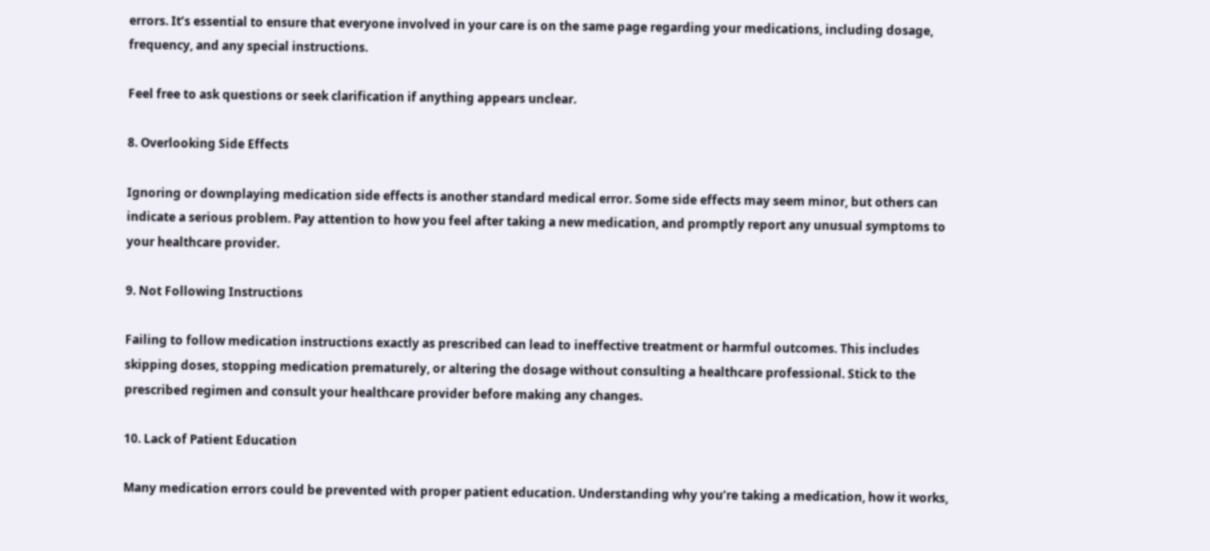errors. It’s essential to ensure that everyone involved in your care is on the same page regarding your medications, including dosage, frequency, and any special instructions.

Feel free to ask questions or seek clarification if anything appears unclear.

8. Overlooking Side Effects

Ignoring or downplaying medication side effects is another standard medical error. Some side effects may seem minor, but others can indicate a serious problem. Pay attention to how you feel after taking a new medication, and promptly report any unusual symptoms to your healthcare provider.

9. Not Following Instructions

Failing to follow medication instructions exactly as prescribed can lead to ineffective treatment or harmful outcomes. This includes skipping doses, stopping medication prematurely, or altering the dosage without consulting a healthcare professional. Stick to the prescribed regimen and consult your healthcare provider before making any changes.

10. Lack of Patient Education

Many medication errors could be prevented with proper patient education. Understanding why you’re taking a medication, how it works,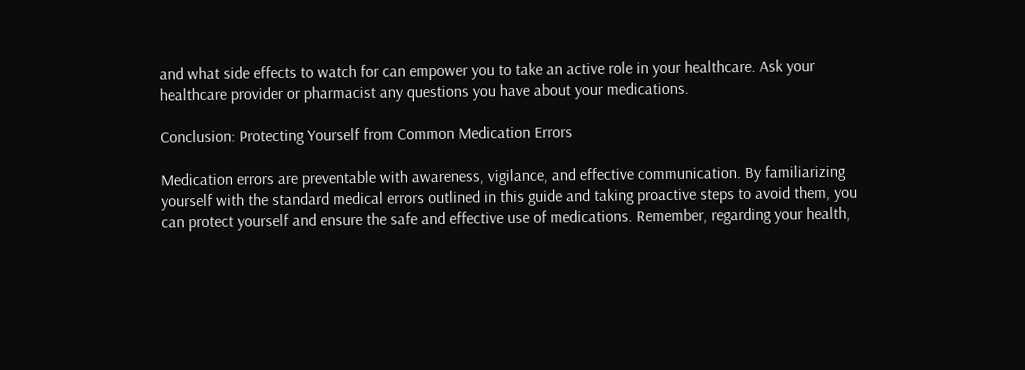and what side effects to watch for can empower you to take an active role in your healthcare. Ask your healthcare provider or pharmacist any questions you have about your medications.

Conclusion: Protecting Yourself from Common Medication Errors

Medication errors are preventable with awareness, vigilance, and effective communication. By familiarizing yourself with the standard medical errors outlined in this guide and taking proactive steps to avoid them, you can protect yourself and ensure the safe and effective use of medications. Remember, regarding your health,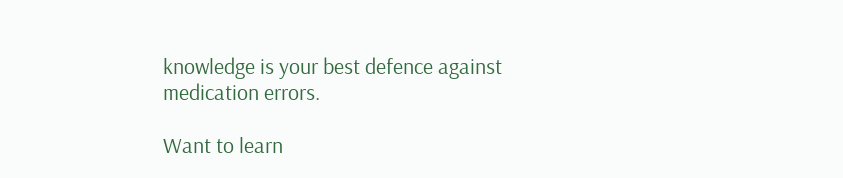knowledge is your best defence against medication errors.

Want to learn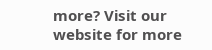more? Visit our website for more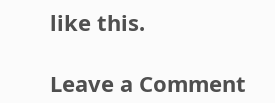like this.

Leave a Comment